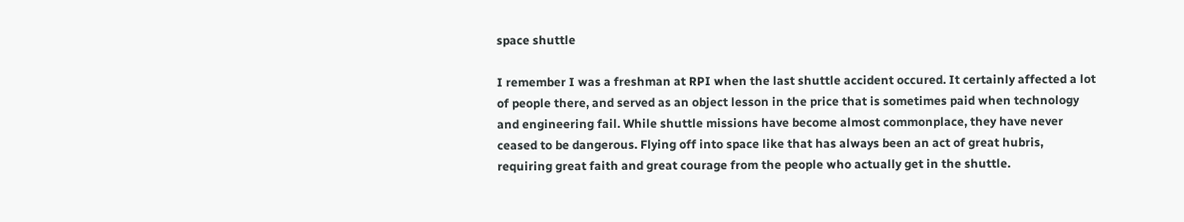space shuttle

I remember I was a freshman at RPI when the last shuttle accident occured. It certainly affected a lot of people there, and served as an object lesson in the price that is sometimes paid when technology and engineering fail. While shuttle missions have become almost commonplace, they have never ceased to be dangerous. Flying off into space like that has always been an act of great hubris, requiring great faith and great courage from the people who actually get in the shuttle.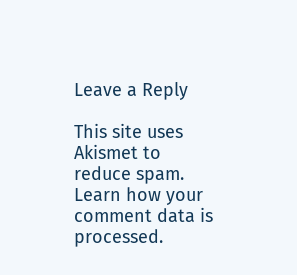Leave a Reply

This site uses Akismet to reduce spam. Learn how your comment data is processed.